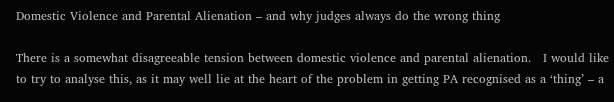Domestic Violence and Parental Alienation – and why judges always do the wrong thing

There is a somewhat disagreeable tension between domestic violence and parental alienation.   I would like to try to analyse this, as it may well lie at the heart of the problem in getting PA recognised as a ‘thing’ – a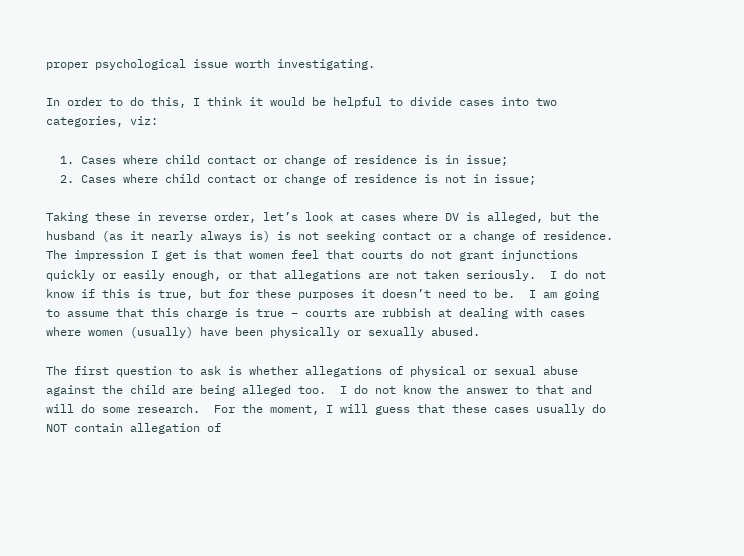proper psychological issue worth investigating.

In order to do this, I think it would be helpful to divide cases into two categories, viz:

  1. Cases where child contact or change of residence is in issue;
  2. Cases where child contact or change of residence is not in issue;

Taking these in reverse order, let’s look at cases where DV is alleged, but the husband (as it nearly always is) is not seeking contact or a change of residence.    The impression I get is that women feel that courts do not grant injunctions quickly or easily enough, or that allegations are not taken seriously.  I do not know if this is true, but for these purposes it doesn’t need to be.  I am going to assume that this charge is true – courts are rubbish at dealing with cases where women (usually) have been physically or sexually abused.

The first question to ask is whether allegations of physical or sexual abuse against the child are being alleged too.  I do not know the answer to that and will do some research.  For the moment, I will guess that these cases usually do NOT contain allegation of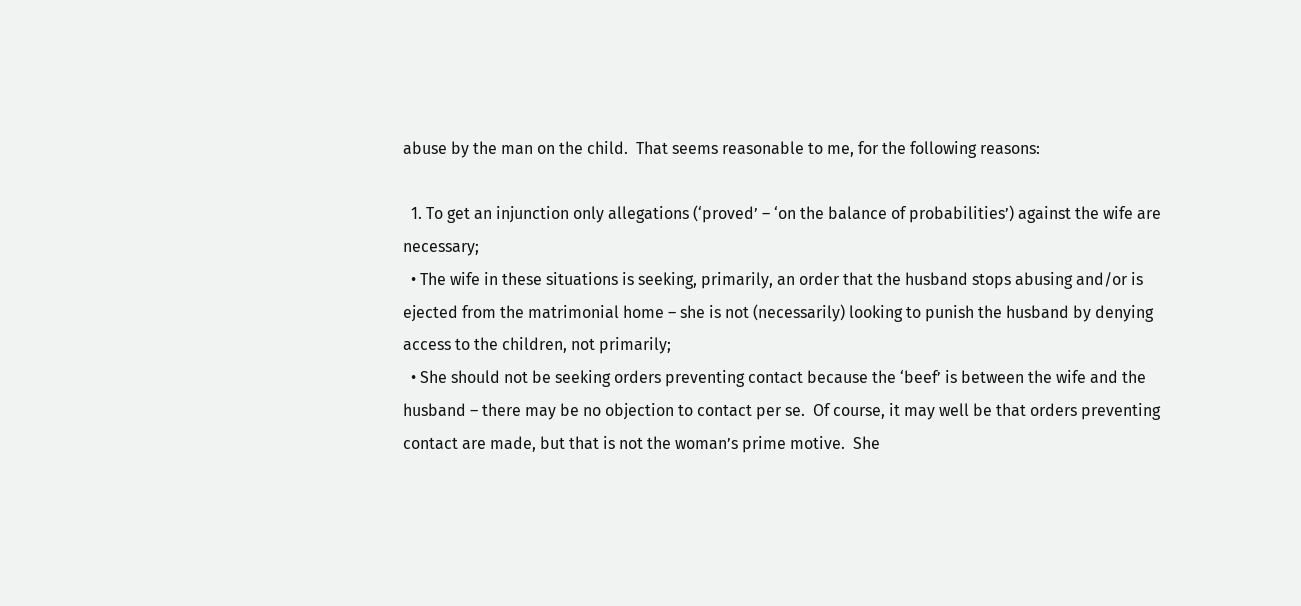abuse by the man on the child.  That seems reasonable to me, for the following reasons:

  1. To get an injunction only allegations (‘proved’ – ‘on the balance of probabilities’) against the wife are necessary;
  • The wife in these situations is seeking, primarily, an order that the husband stops abusing and/or is ejected from the matrimonial home – she is not (necessarily) looking to punish the husband by denying access to the children, not primarily;
  • She should not be seeking orders preventing contact because the ‘beef’ is between the wife and the husband – there may be no objection to contact per se.  Of course, it may well be that orders preventing contact are made, but that is not the woman’s prime motive.  She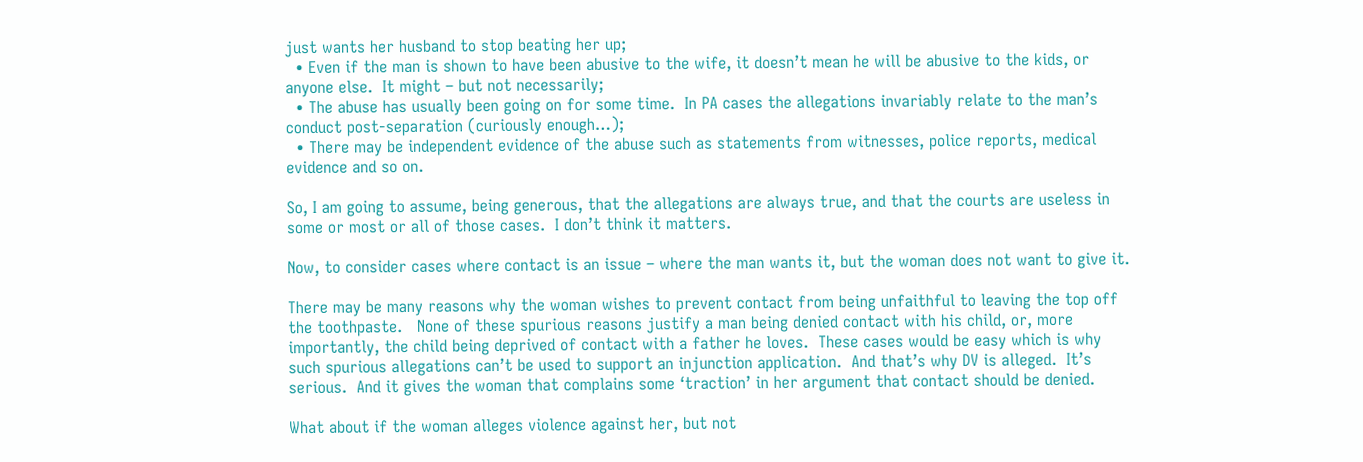just wants her husband to stop beating her up;
  • Even if the man is shown to have been abusive to the wife, it doesn’t mean he will be abusive to the kids, or anyone else.  It might – but not necessarily;
  • The abuse has usually been going on for some time.  In PA cases the allegations invariably relate to the man’s conduct post-separation (curiously enough…);
  • There may be independent evidence of the abuse such as statements from witnesses, police reports, medical evidence and so on.

So, I am going to assume, being generous, that the allegations are always true, and that the courts are useless in some or most or all of those cases.  I don’t think it matters.

Now, to consider cases where contact is an issue – where the man wants it, but the woman does not want to give it.

There may be many reasons why the woman wishes to prevent contact from being unfaithful to leaving the top off the toothpaste.   None of these spurious reasons justify a man being denied contact with his child, or, more importantly, the child being deprived of contact with a father he loves.  These cases would be easy which is why such spurious allegations can’t be used to support an injunction application.  And that’s why DV is alleged.  It’s serious.  And it gives the woman that complains some ‘traction’ in her argument that contact should be denied.

What about if the woman alleges violence against her, but not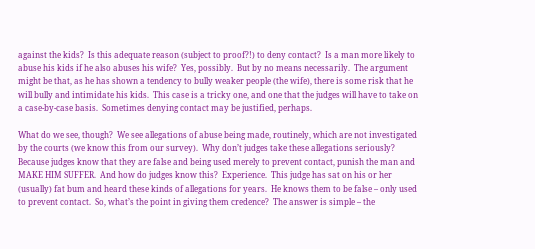against the kids?  Is this adequate reason (subject to proof?!) to deny contact?  Is a man more likely to abuse his kids if he also abuses his wife?  Yes, possibly.  But by no means necessarily.  The argument might be that, as he has shown a tendency to bully weaker people (the wife), there is some risk that he will bully and intimidate his kids.  This case is a tricky one, and one that the judges will have to take on a case-by-case basis.  Sometimes denying contact may be justified, perhaps.

What do we see, though?  We see allegations of abuse being made, routinely, which are not investigated by the courts (we know this from our survey).  Why don’t judges take these allegations seriously?  Because judges know that they are false and being used merely to prevent contact, punish the man and MAKE HIM SUFFER.  And how do judges know this?  Experience.  This judge has sat on his or her (usually) fat bum and heard these kinds of allegations for years.  He knows them to be false – only used to prevent contact.  So, what’s the point in giving them credence?  The answer is simple – the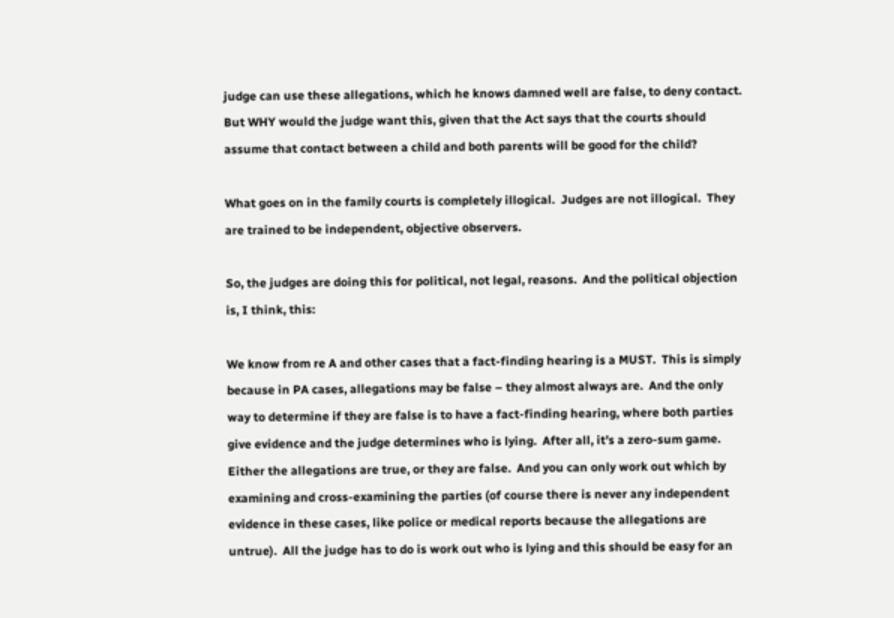judge can use these allegations, which he knows damned well are false, to deny contact.  But WHY would the judge want this, given that the Act says that the courts should assume that contact between a child and both parents will be good for the child?

What goes on in the family courts is completely illogical.  Judges are not illogical.  They are trained to be independent, objective observers.

So, the judges are doing this for political, not legal, reasons.  And the political objection is, I think, this:

We know from re A and other cases that a fact-finding hearing is a MUST.  This is simply because in PA cases, allegations may be false – they almost always are.  And the only way to determine if they are false is to have a fact-finding hearing, where both parties give evidence and the judge determines who is lying.  After all, it’s a zero-sum game.  Either the allegations are true, or they are false.  And you can only work out which by examining and cross-examining the parties (of course there is never any independent evidence in these cases, like police or medical reports because the allegations are untrue).  All the judge has to do is work out who is lying and this should be easy for an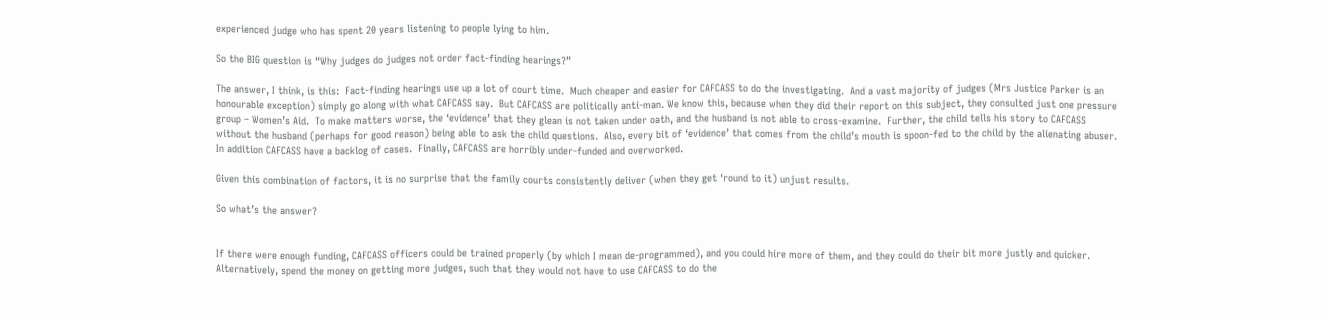experienced judge who has spent 20 years listening to people lying to him.

So the BIG question is “Why judges do judges not order fact-finding hearings?”

The answer, I think, is this:  Fact-finding hearings use up a lot of court time.  Much cheaper and easier for CAFCASS to do the investigating.  And a vast majority of judges (Mrs Justice Parker is an honourable exception) simply go along with what CAFCASS say.  But CAFCASS are politically anti-man. We know this, because when they did their report on this subject, they consulted just one pressure group – Women’s Aid.  To make matters worse, the ‘evidence’ that they glean is not taken under oath, and the husband is not able to cross-examine.  Further, the child tells his story to CAFCASS without the husband (perhaps for good reason) being able to ask the child questions.  Also, every bit of ‘evidence’ that comes from the child’s mouth is spoon-fed to the child by the alienating abuser.  In addition CAFCASS have a backlog of cases.  Finally, CAFCASS are horribly under-funded and overworked.

Given this combination of factors, it is no surprise that the family courts consistently deliver (when they get ‘round to it) unjust results.

So what’s the answer?


If there were enough funding, CAFCASS officers could be trained properly (by which I mean de-programmed), and you could hire more of them, and they could do their bit more justly and quicker.  Alternatively, spend the money on getting more judges, such that they would not have to use CAFCASS to do the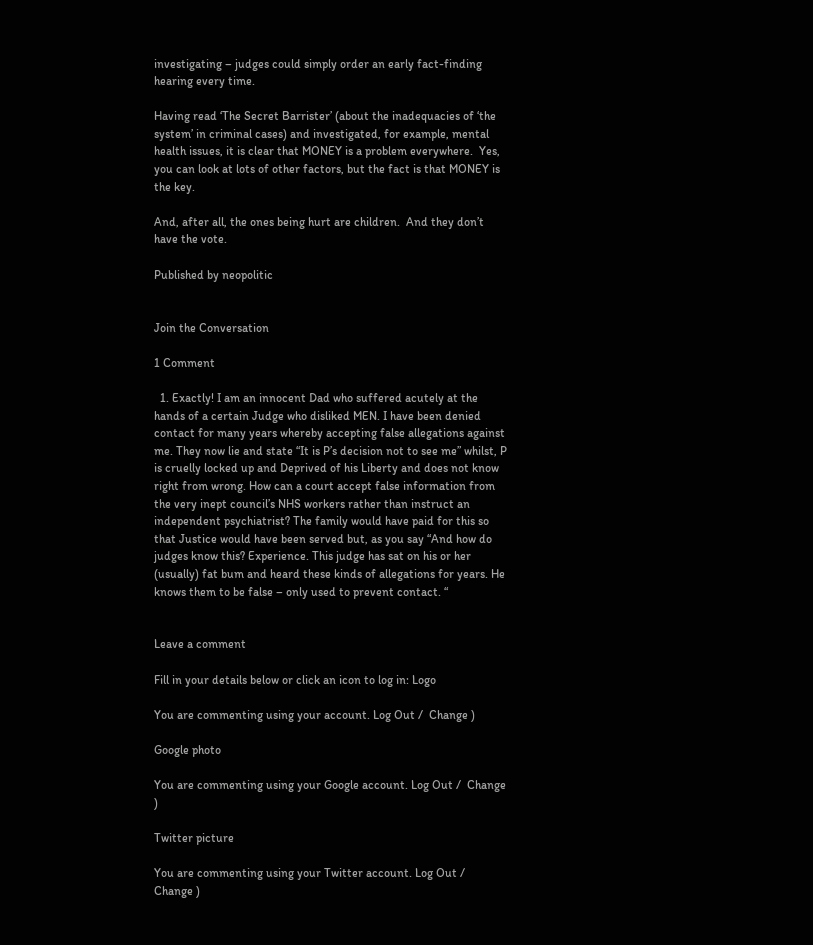investigating – judges could simply order an early fact-finding hearing every time.

Having read ‘The Secret Barrister’ (about the inadequacies of ‘the system’ in criminal cases) and investigated, for example, mental health issues, it is clear that MONEY is a problem everywhere.  Yes, you can look at lots of other factors, but the fact is that MONEY is the key.

And, after all, the ones being hurt are children.  And they don’t have the vote.

Published by neopolitic


Join the Conversation

1 Comment

  1. Exactly! I am an innocent Dad who suffered acutely at the hands of a certain Judge who disliked MEN. I have been denied contact for many years whereby accepting false allegations against me. They now lie and state “It is P’s decision not to see me” whilst, P is cruelly locked up and Deprived of his Liberty and does not know right from wrong. How can a court accept false information from the very inept council’s NHS workers rather than instruct an independent psychiatrist? The family would have paid for this so that Justice would have been served but, as you say “And how do judges know this? Experience. This judge has sat on his or her (usually) fat bum and heard these kinds of allegations for years. He knows them to be false – only used to prevent contact. “


Leave a comment

Fill in your details below or click an icon to log in: Logo

You are commenting using your account. Log Out /  Change )

Google photo

You are commenting using your Google account. Log Out /  Change )

Twitter picture

You are commenting using your Twitter account. Log Out /  Change )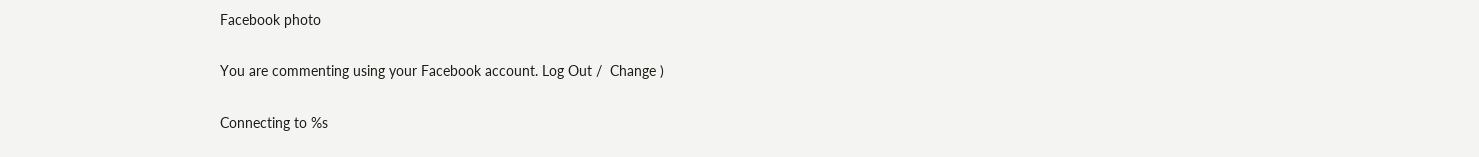Facebook photo

You are commenting using your Facebook account. Log Out /  Change )

Connecting to %s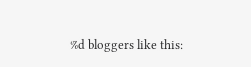%d bloggers like this: